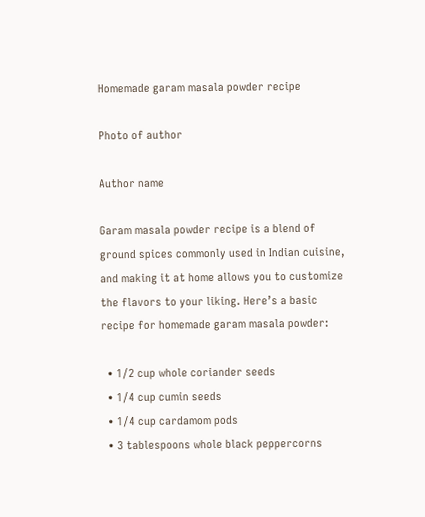Homemade garam masala powder recipe

Photo of author

Author name

Garam masala powder recipe is a blend of ground spices commonly used in Indian cuisine, and making it at home allows you to customize the flavors to your liking. Here’s a basic recipe for homemade garam masala powder:

  • 1/2 cup whole coriander seeds
  • 1/4 cup cumin seeds
  • 1/4 cup cardamom pods
  • 3 tablespoons whole black peppercorns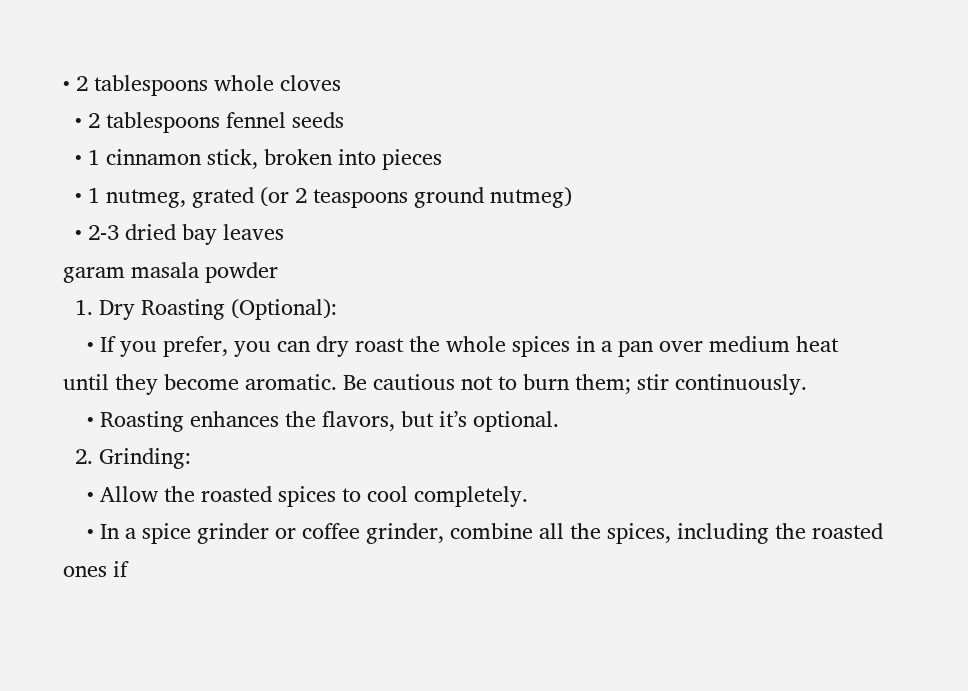• 2 tablespoons whole cloves
  • 2 tablespoons fennel seeds
  • 1 cinnamon stick, broken into pieces
  • 1 nutmeg, grated (or 2 teaspoons ground nutmeg)
  • 2-3 dried bay leaves
garam masala powder
  1. Dry Roasting (Optional):
    • If you prefer, you can dry roast the whole spices in a pan over medium heat until they become aromatic. Be cautious not to burn them; stir continuously.
    • Roasting enhances the flavors, but it’s optional.
  2. Grinding:
    • Allow the roasted spices to cool completely.
    • In a spice grinder or coffee grinder, combine all the spices, including the roasted ones if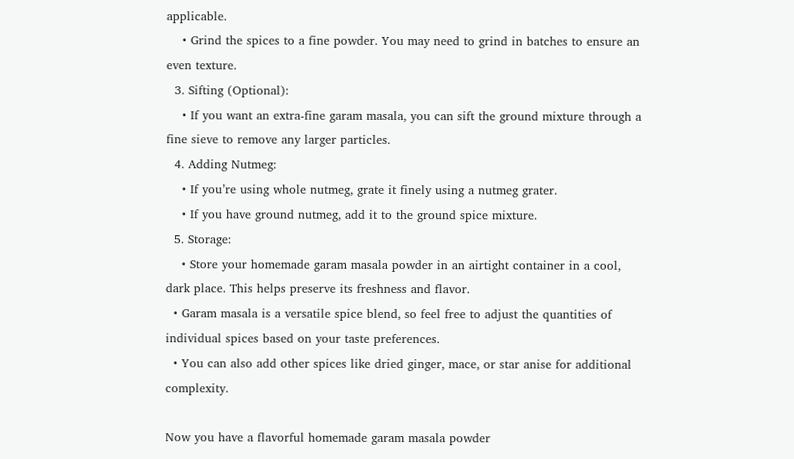applicable.
    • Grind the spices to a fine powder. You may need to grind in batches to ensure an even texture.
  3. Sifting (Optional):
    • If you want an extra-fine garam masala, you can sift the ground mixture through a fine sieve to remove any larger particles.
  4. Adding Nutmeg:
    • If you’re using whole nutmeg, grate it finely using a nutmeg grater.
    • If you have ground nutmeg, add it to the ground spice mixture.
  5. Storage:
    • Store your homemade garam masala powder in an airtight container in a cool, dark place. This helps preserve its freshness and flavor.
  • Garam masala is a versatile spice blend, so feel free to adjust the quantities of individual spices based on your taste preferences.
  • You can also add other spices like dried ginger, mace, or star anise for additional complexity.

Now you have a flavorful homemade garam masala powder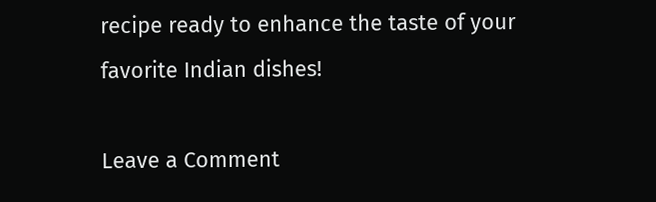recipe ready to enhance the taste of your favorite Indian dishes!

Leave a Comment